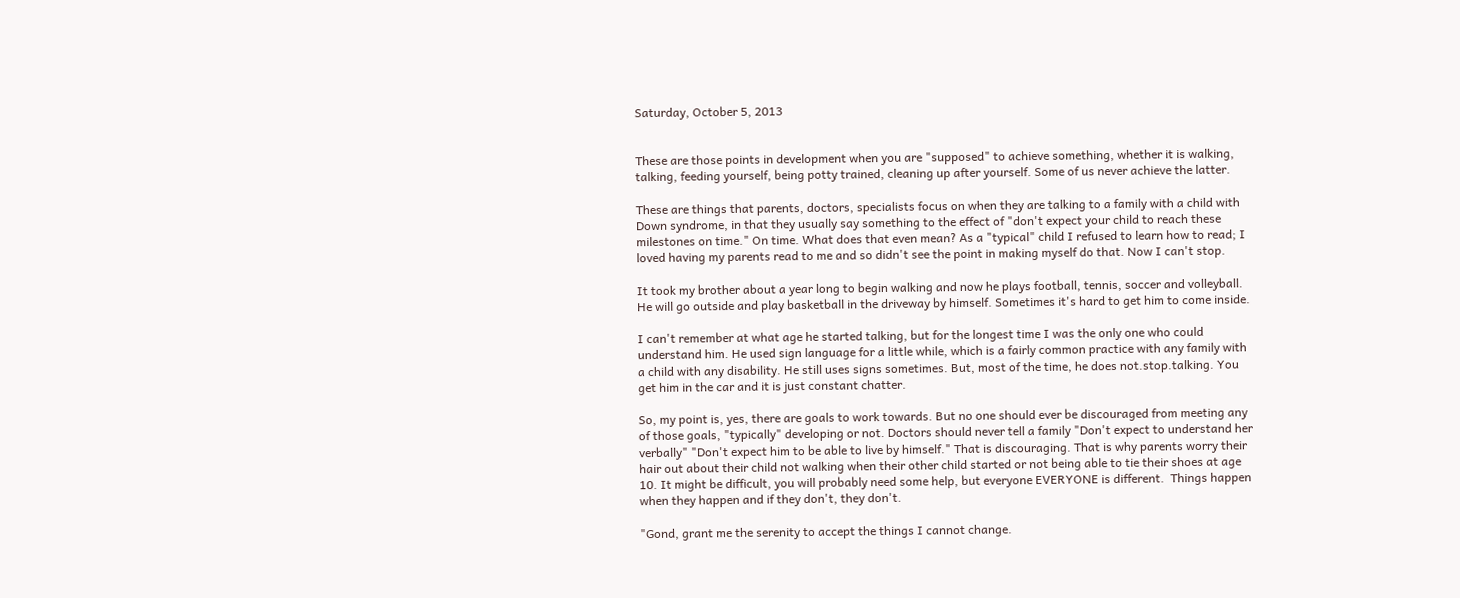Saturday, October 5, 2013


These are those points in development when you are "supposed" to achieve something, whether it is walking, talking, feeding yourself, being potty trained, cleaning up after yourself. Some of us never achieve the latter.

These are things that parents, doctors, specialists focus on when they are talking to a family with a child with Down syndrome, in that they usually say something to the effect of "don't expect your child to reach these milestones on time." On time. What does that even mean? As a "typical" child I refused to learn how to read; I loved having my parents read to me and so didn't see the point in making myself do that. Now I can't stop.

It took my brother about a year long to begin walking and now he plays football, tennis, soccer and volleyball. He will go outside and play basketball in the driveway by himself. Sometimes it's hard to get him to come inside.

I can't remember at what age he started talking, but for the longest time I was the only one who could understand him. He used sign language for a little while, which is a fairly common practice with any family with a child with any disability. He still uses signs sometimes. But, most of the time, he does not.stop.talking. You get him in the car and it is just constant chatter.

So, my point is, yes, there are goals to work towards. But no one should ever be discouraged from meeting any of those goals, "typically" developing or not. Doctors should never tell a family "Don't expect to understand her verbally" "Don't expect him to be able to live by himself." That is discouraging. That is why parents worry their hair out about their child not walking when their other child started or not being able to tie their shoes at age 10. It might be difficult, you will probably need some help, but everyone EVERYONE is different.  Things happen when they happen and if they don't, they don't.

"Gond, grant me the serenity to accept the things I cannot change.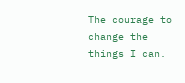The courage to change the things I can.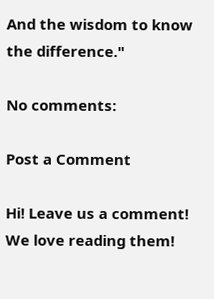And the wisdom to know the difference."

No comments:

Post a Comment

Hi! Leave us a comment! We love reading them!